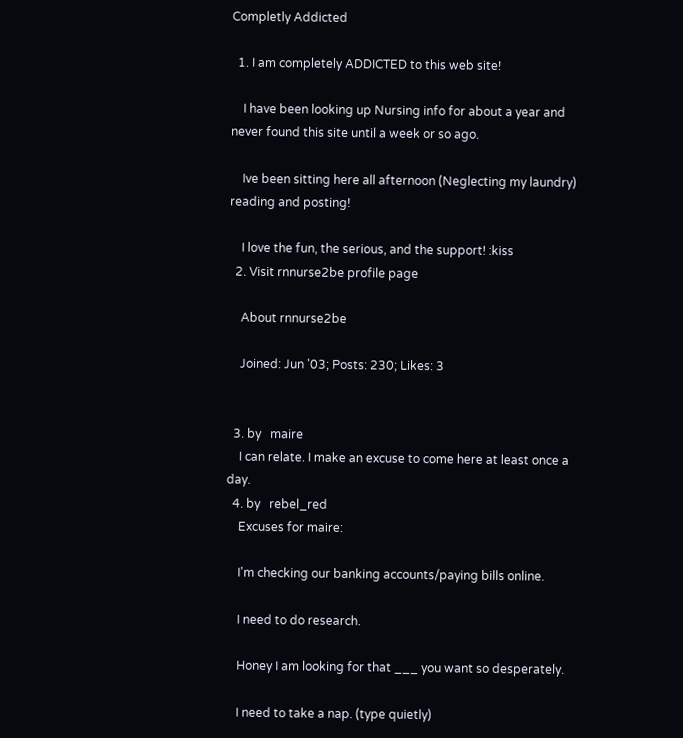Completly Addicted

  1. I am completely ADDICTED to this web site!

    I have been looking up Nursing info for about a year and never found this site until a week or so ago.

    Ive been sitting here all afternoon (Neglecting my laundry) reading and posting!

    I love the fun, the serious, and the support! :kiss
  2. Visit rnnurse2be profile page

    About rnnurse2be

    Joined: Jun '03; Posts: 230; Likes: 3


  3. by   maire
    I can relate. I make an excuse to come here at least once a day.
  4. by   rebel_red
    Excuses for maire:

    I'm checking our banking accounts/paying bills online.

    I need to do research.

    Honey I am looking for that ___ you want so desperately.

    I need to take a nap. (type quietly)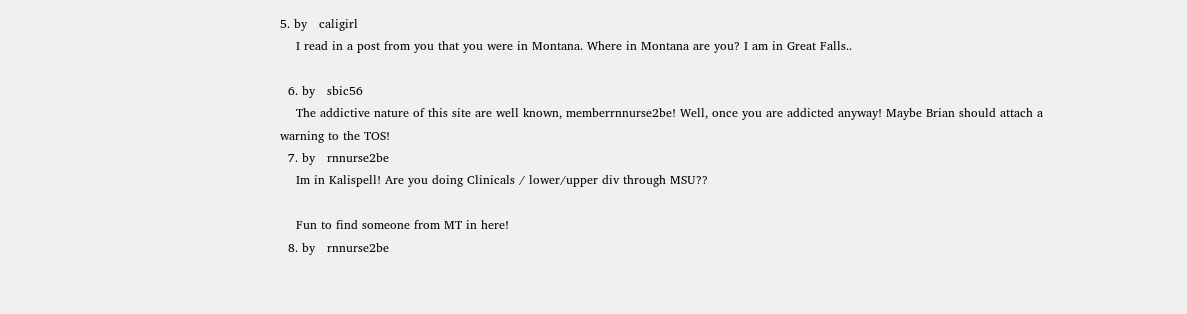5. by   caligirl
    I read in a post from you that you were in Montana. Where in Montana are you? I am in Great Falls..

  6. by   sbic56
    The addictive nature of this site are well known, memberrnnurse2be! Well, once you are addicted anyway! Maybe Brian should attach a warning to the TOS!
  7. by   rnnurse2be
    Im in Kalispell! Are you doing Clinicals / lower/upper div through MSU??

    Fun to find someone from MT in here!
  8. by   rnnurse2be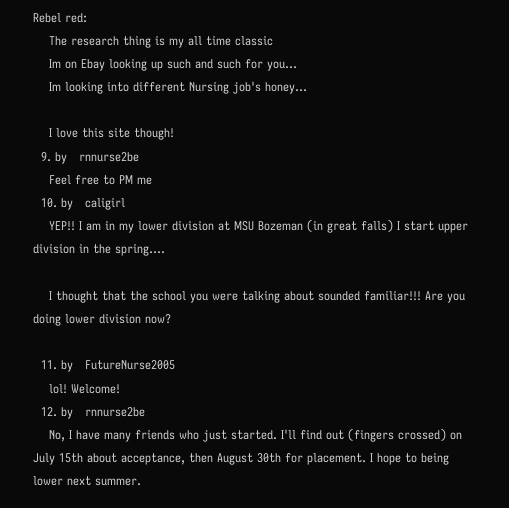Rebel red:
    The research thing is my all time classic
    Im on Ebay looking up such and such for you...
    Im looking into different Nursing job's honey...

    I love this site though!
  9. by   rnnurse2be
    Feel free to PM me
  10. by   caligirl
    YEP!! I am in my lower division at MSU Bozeman (in great falls) I start upper division in the spring....

    I thought that the school you were talking about sounded familiar!!! Are you doing lower division now?

  11. by   FutureNurse2005
    lol! Welcome!
  12. by   rnnurse2be
    No, I have many friends who just started. I'll find out (fingers crossed) on July 15th about acceptance, then August 30th for placement. I hope to being lower next summer.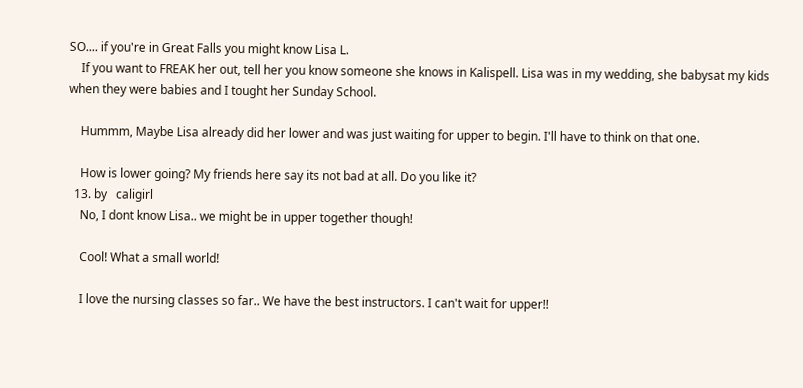SO.... if you're in Great Falls you might know Lisa L.
    If you want to FREAK her out, tell her you know someone she knows in Kalispell. Lisa was in my wedding, she babysat my kids when they were babies and I tought her Sunday School.

    Hummm, Maybe Lisa already did her lower and was just waiting for upper to begin. I'll have to think on that one.

    How is lower going? My friends here say its not bad at all. Do you like it?
  13. by   caligirl
    No, I dont know Lisa.. we might be in upper together though!

    Cool! What a small world!

    I love the nursing classes so far.. We have the best instructors. I can't wait for upper!!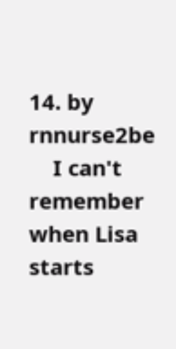14. by   rnnurse2be
    I can't remember when Lisa starts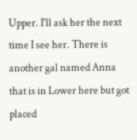Upper. I'll ask her the next time I see her. There is another gal named Anna that is in Lower here but got placed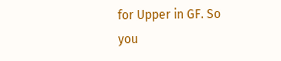for Upper in GF. So you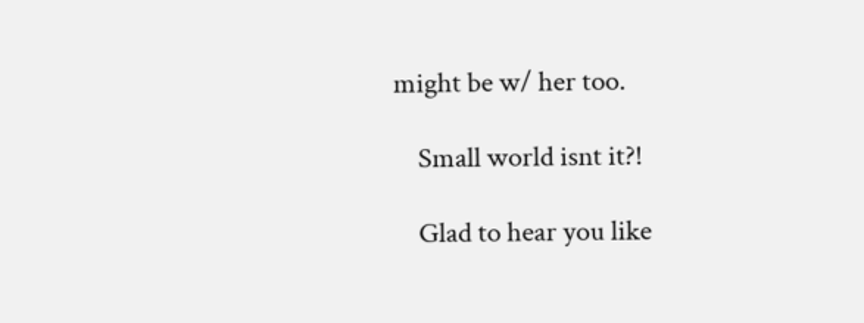might be w/ her too.

    Small world isnt it?!

    Glad to hear you like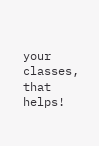your classes, that helps!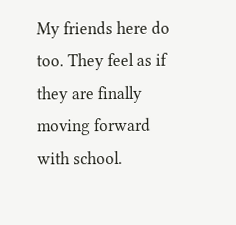My friends here do too. They feel as if they are finally moving forward with school.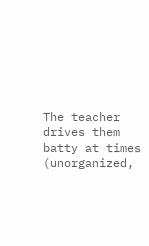The teacher drives them batty at times (unorganized,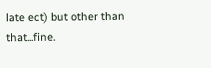late ect) but other than that...fine.